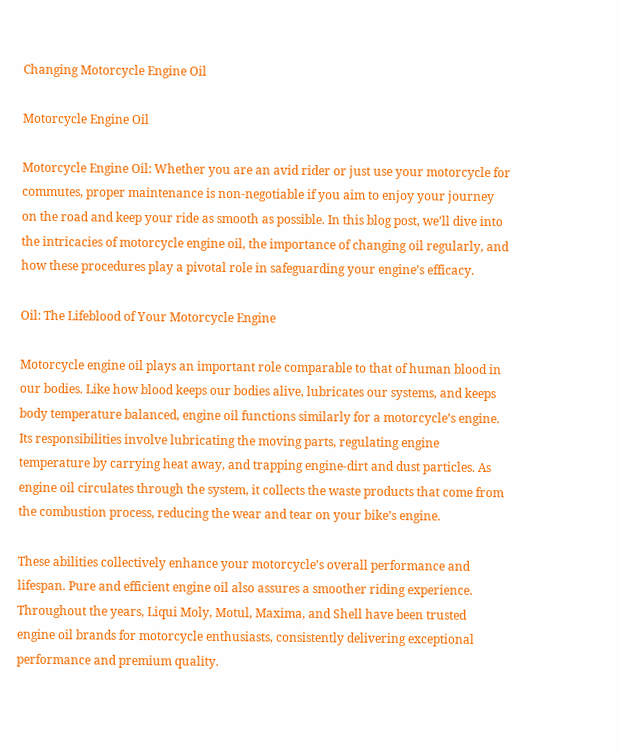Changing Motorcycle Engine Oil

Motorcycle Engine Oil

Motorcycle Engine Oil: Whether you are an avid rider or just use your motorcycle for commutes, proper maintenance is non-negotiable if you aim to enjoy your journey on the road and keep your ride as smooth as possible. In this blog post, we’ll dive into the intricacies of motorcycle engine oil, the importance of changing oil regularly, and how these procedures play a pivotal role in safeguarding your engine’s efficacy.

Oil: The Lifeblood of Your Motorcycle Engine

Motorcycle engine oil plays an important role comparable to that of human blood in our bodies. Like how blood keeps our bodies alive, lubricates our systems, and keeps body temperature balanced, engine oil functions similarly for a motorcycle’s engine. Its responsibilities involve lubricating the moving parts, regulating engine temperature by carrying heat away, and trapping engine-dirt and dust particles. As engine oil circulates through the system, it collects the waste products that come from the combustion process, reducing the wear and tear on your bike’s engine.

These abilities collectively enhance your motorcycle’s overall performance and lifespan. Pure and efficient engine oil also assures a smoother riding experience. Throughout the years, Liqui Moly, Motul, Maxima, and Shell have been trusted engine oil brands for motorcycle enthusiasts, consistently delivering exceptional performance and premium quality.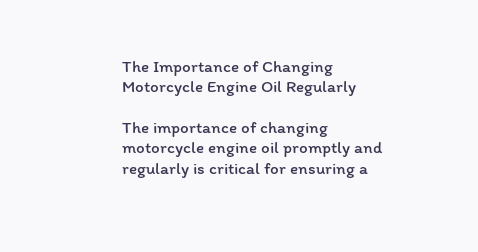The Importance of Changing Motorcycle Engine Oil Regularly

The importance of changing motorcycle engine oil promptly and regularly is critical for ensuring a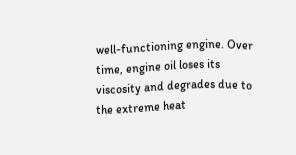well-functioning engine. Over time, engine oil loses its viscosity and degrades due to the extreme heat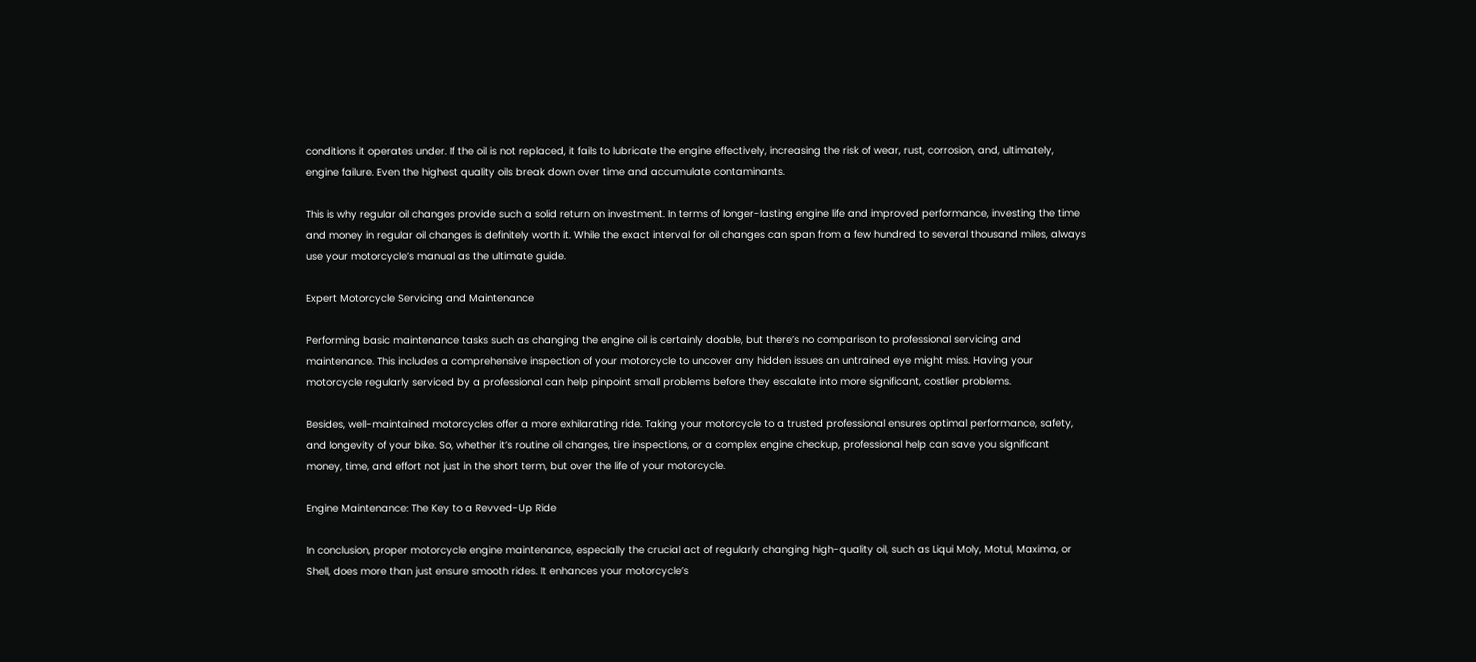conditions it operates under. If the oil is not replaced, it fails to lubricate the engine effectively, increasing the risk of wear, rust, corrosion, and, ultimately, engine failure. Even the highest quality oils break down over time and accumulate contaminants.

This is why regular oil changes provide such a solid return on investment. In terms of longer-lasting engine life and improved performance, investing the time and money in regular oil changes is definitely worth it. While the exact interval for oil changes can span from a few hundred to several thousand miles, always use your motorcycle’s manual as the ultimate guide.

Expert Motorcycle Servicing and Maintenance

Performing basic maintenance tasks such as changing the engine oil is certainly doable, but there’s no comparison to professional servicing and maintenance. This includes a comprehensive inspection of your motorcycle to uncover any hidden issues an untrained eye might miss. Having your motorcycle regularly serviced by a professional can help pinpoint small problems before they escalate into more significant, costlier problems.

Besides, well-maintained motorcycles offer a more exhilarating ride. Taking your motorcycle to a trusted professional ensures optimal performance, safety, and longevity of your bike. So, whether it’s routine oil changes, tire inspections, or a complex engine checkup, professional help can save you significant money, time, and effort not just in the short term, but over the life of your motorcycle.

Engine Maintenance: The Key to a Revved-Up Ride

In conclusion, proper motorcycle engine maintenance, especially the crucial act of regularly changing high-quality oil, such as Liqui Moly, Motul, Maxima, or Shell, does more than just ensure smooth rides. It enhances your motorcycle’s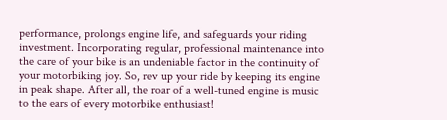performance, prolongs engine life, and safeguards your riding investment. Incorporating regular, professional maintenance into the care of your bike is an undeniable factor in the continuity of your motorbiking joy. So, rev up your ride by keeping its engine in peak shape. After all, the roar of a well-tuned engine is music to the ears of every motorbike enthusiast!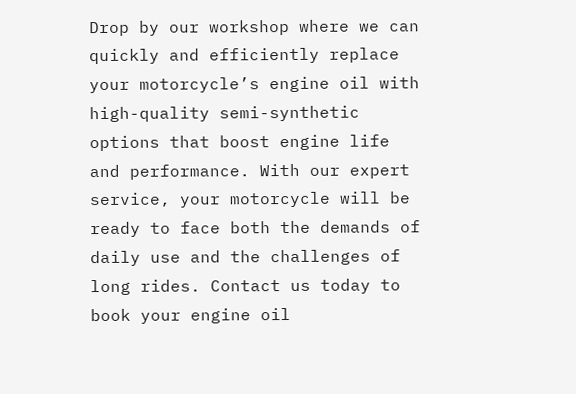Drop by our workshop where we can quickly and efficiently replace your motorcycle’s engine oil with high-quality semi-synthetic options that boost engine life and performance. With our expert service, your motorcycle will be ready to face both the demands of daily use and the challenges of long rides. Contact us today to book your engine oil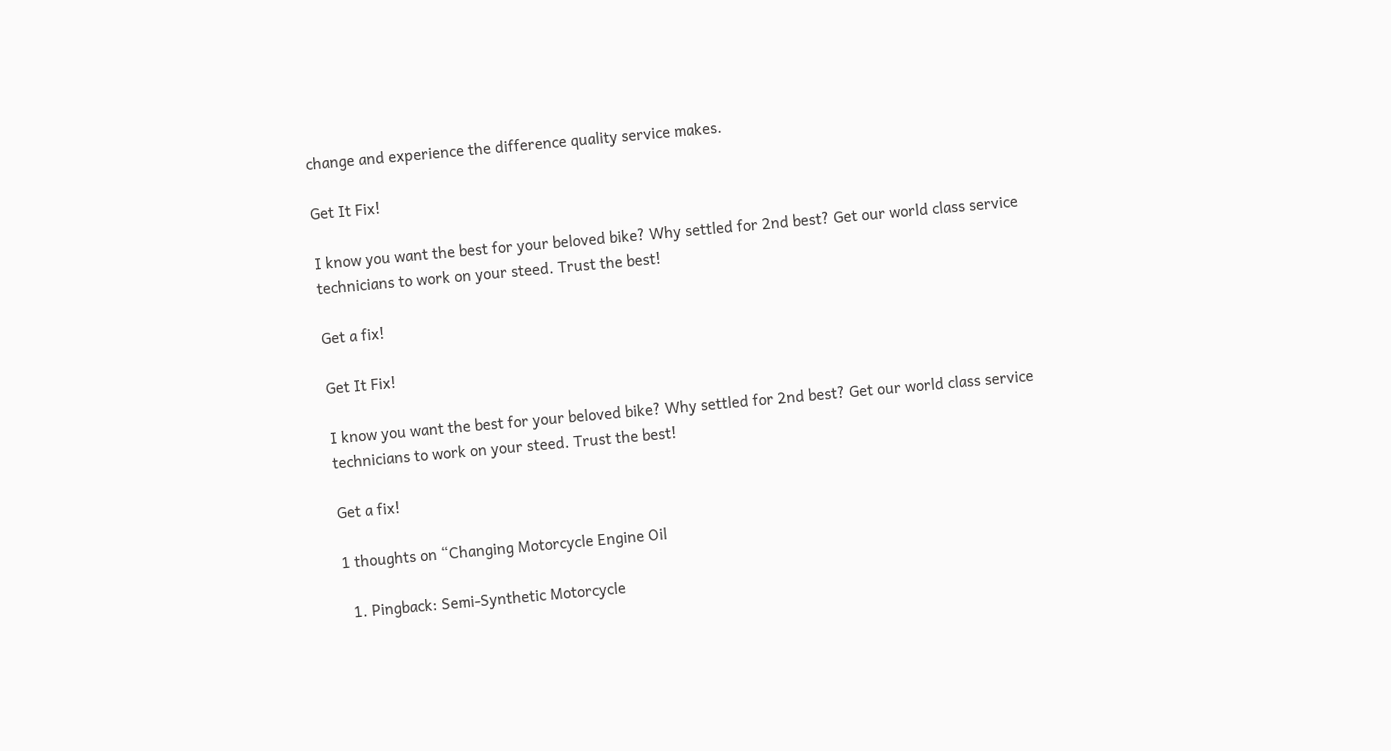change and experience the difference quality service makes.

Get It Fix!

I know you want the best for your beloved bike? Why settled for 2nd best? Get our world class service technicians to work on your steed. Trust the best!

Get a fix!

Get It Fix!

I know you want the best for your beloved bike? Why settled for 2nd best? Get our world class service technicians to work on your steed. Trust the best!

Get a fix!

1 thoughts on “Changing Motorcycle Engine Oil

  1. Pingback: Semi-Synthetic Motorcycle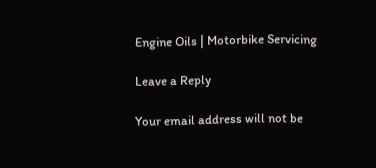Engine Oils | Motorbike Servicing

Leave a Reply

Your email address will not be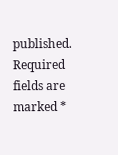published. Required fields are marked *